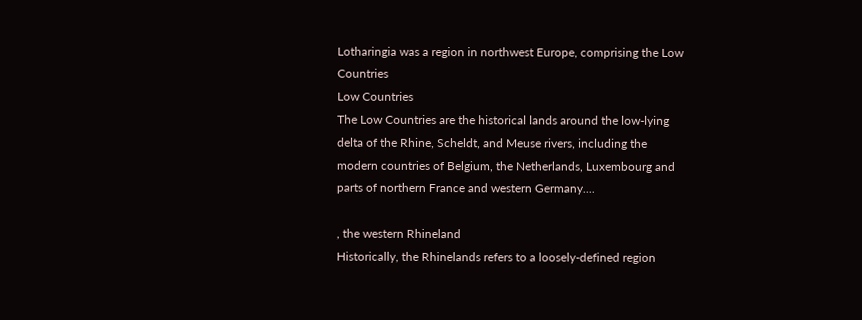Lotharingia was a region in northwest Europe, comprising the Low Countries
Low Countries
The Low Countries are the historical lands around the low-lying delta of the Rhine, Scheldt, and Meuse rivers, including the modern countries of Belgium, the Netherlands, Luxembourg and parts of northern France and western Germany....

, the western Rhineland
Historically, the Rhinelands refers to a loosely-defined region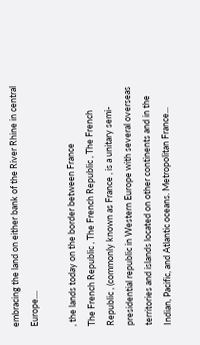embracing the land on either bank of the River Rhine in central Europe....

, the lands today on the border between France
The French Republic , The French Republic , The French Republic , (commonly known as France , is a unitary semi-presidential republic in Western Europe with several overseas territories and islands located on other continents and in the Indian, Pacific, and Atlantic oceans. Metropolitan France...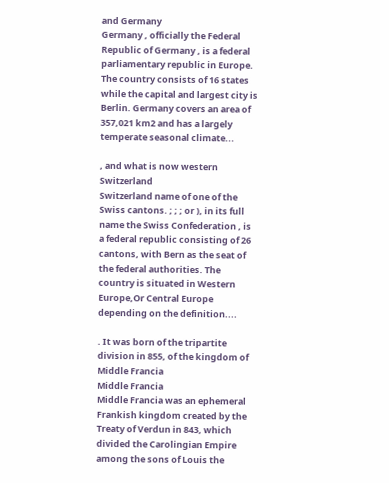and Germany
Germany , officially the Federal Republic of Germany , is a federal parliamentary republic in Europe. The country consists of 16 states while the capital and largest city is Berlin. Germany covers an area of 357,021 km2 and has a largely temperate seasonal climate...

, and what is now western Switzerland
Switzerland name of one of the Swiss cantons. ; ; ; or ), in its full name the Swiss Confederation , is a federal republic consisting of 26 cantons, with Bern as the seat of the federal authorities. The country is situated in Western Europe,Or Central Europe depending on the definition....

. It was born of the tripartite division in 855, of the kingdom of Middle Francia
Middle Francia
Middle Francia was an ephemeral Frankish kingdom created by the Treaty of Verdun in 843, which divided the Carolingian Empire among the sons of Louis the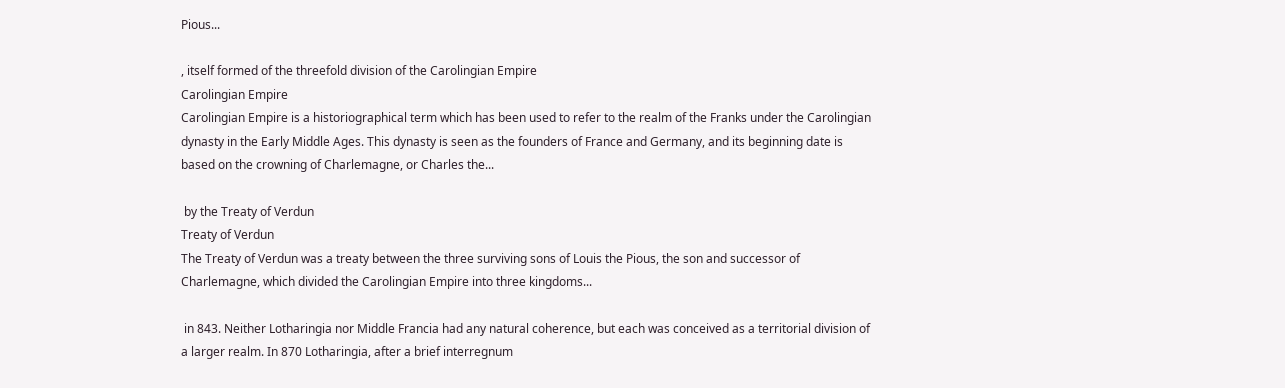Pious...

, itself formed of the threefold division of the Carolingian Empire
Carolingian Empire
Carolingian Empire is a historiographical term which has been used to refer to the realm of the Franks under the Carolingian dynasty in the Early Middle Ages. This dynasty is seen as the founders of France and Germany, and its beginning date is based on the crowning of Charlemagne, or Charles the...

 by the Treaty of Verdun
Treaty of Verdun
The Treaty of Verdun was a treaty between the three surviving sons of Louis the Pious, the son and successor of Charlemagne, which divided the Carolingian Empire into three kingdoms...

 in 843. Neither Lotharingia nor Middle Francia had any natural coherence, but each was conceived as a territorial division of a larger realm. In 870 Lotharingia, after a brief interregnum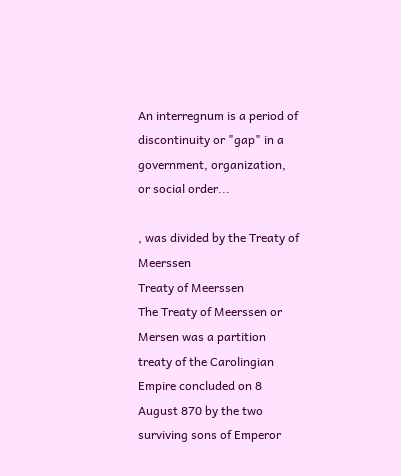An interregnum is a period of discontinuity or "gap" in a government, organization, or social order...

, was divided by the Treaty of Meerssen
Treaty of Meerssen
The Treaty of Meerssen or Mersen was a partition treaty of the Carolingian Empire concluded on 8 August 870 by the two surviving sons of Emperor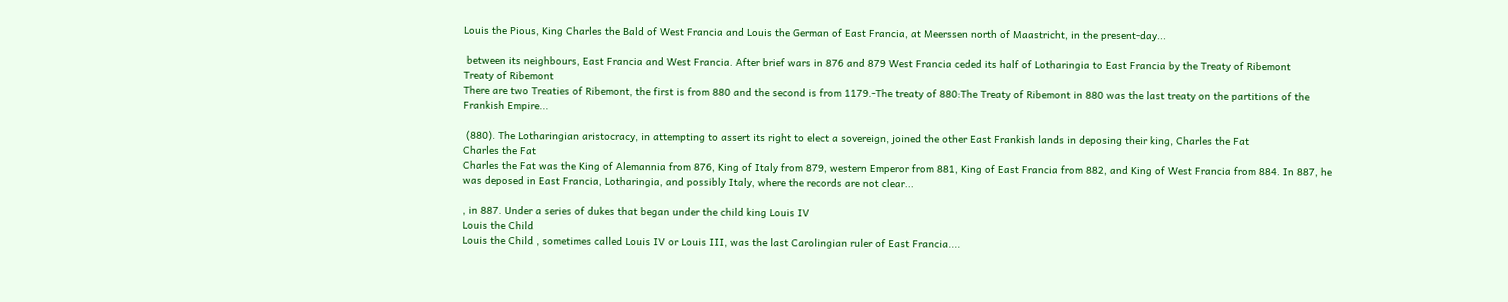Louis the Pious, King Charles the Bald of West Francia and Louis the German of East Francia, at Meerssen north of Maastricht, in the present-day...

 between its neighbours, East Francia and West Francia. After brief wars in 876 and 879 West Francia ceded its half of Lotharingia to East Francia by the Treaty of Ribemont
Treaty of Ribemont
There are two Treaties of Ribemont, the first is from 880 and the second is from 1179.-The treaty of 880:The Treaty of Ribemont in 880 was the last treaty on the partitions of the Frankish Empire...

 (880). The Lotharingian aristocracy, in attempting to assert its right to elect a sovereign, joined the other East Frankish lands in deposing their king, Charles the Fat
Charles the Fat
Charles the Fat was the King of Alemannia from 876, King of Italy from 879, western Emperor from 881, King of East Francia from 882, and King of West Francia from 884. In 887, he was deposed in East Francia, Lotharingia, and possibly Italy, where the records are not clear...

, in 887. Under a series of dukes that began under the child king Louis IV
Louis the Child
Louis the Child , sometimes called Louis IV or Louis III, was the last Carolingian ruler of East Francia....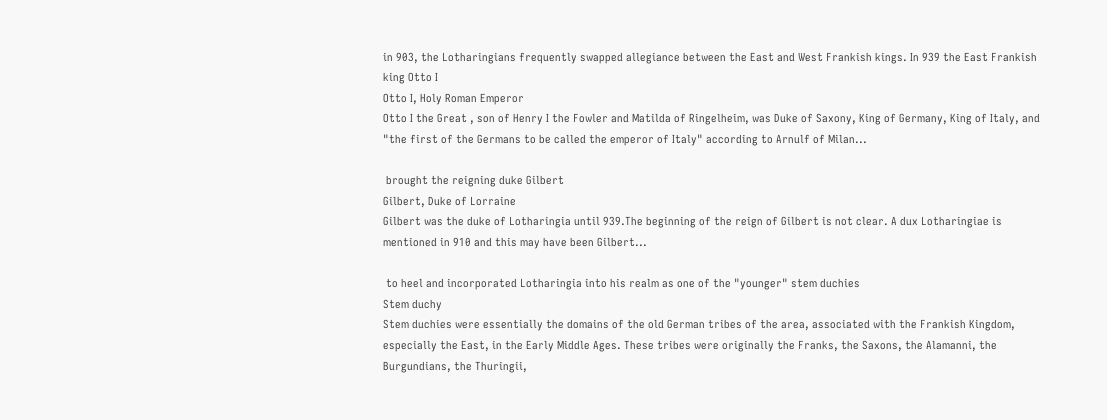in 903, the Lotharingians frequently swapped allegiance between the East and West Frankish kings. In 939 the East Frankish king Otto I
Otto I, Holy Roman Emperor
Otto I the Great , son of Henry I the Fowler and Matilda of Ringelheim, was Duke of Saxony, King of Germany, King of Italy, and "the first of the Germans to be called the emperor of Italy" according to Arnulf of Milan...

 brought the reigning duke Gilbert
Gilbert, Duke of Lorraine
Gilbert was the duke of Lotharingia until 939.The beginning of the reign of Gilbert is not clear. A dux Lotharingiae is mentioned in 910 and this may have been Gilbert...

 to heel and incorporated Lotharingia into his realm as one of the "younger" stem duchies
Stem duchy
Stem duchies were essentially the domains of the old German tribes of the area, associated with the Frankish Kingdom, especially the East, in the Early Middle Ages. These tribes were originally the Franks, the Saxons, the Alamanni, the Burgundians, the Thuringii,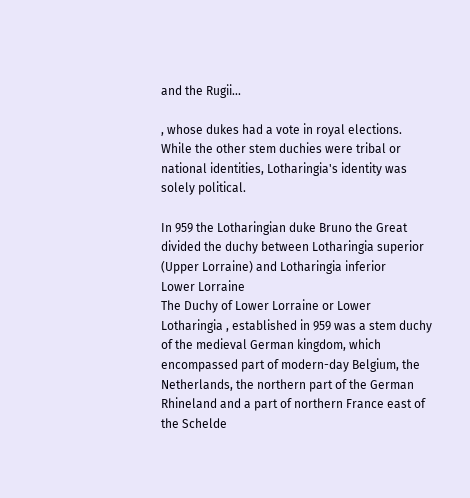and the Rugii...

, whose dukes had a vote in royal elections. While the other stem duchies were tribal or national identities, Lotharingia's identity was solely political.

In 959 the Lotharingian duke Bruno the Great divided the duchy between Lotharingia superior (Upper Lorraine) and Lotharingia inferior
Lower Lorraine
The Duchy of Lower Lorraine or Lower Lotharingia , established in 959 was a stem duchy of the medieval German kingdom, which encompassed part of modern-day Belgium, the Netherlands, the northern part of the German Rhineland and a part of northern France east of the Schelde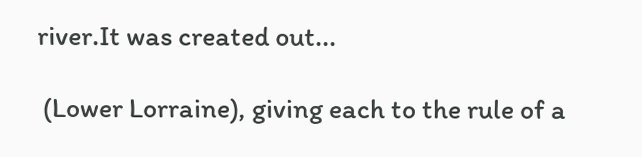river.It was created out...

 (Lower Lorraine), giving each to the rule of a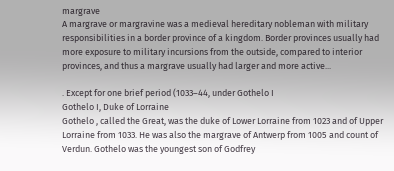margrave
A margrave or margravine was a medieval hereditary nobleman with military responsibilities in a border province of a kingdom. Border provinces usually had more exposure to military incursions from the outside, compared to interior provinces, and thus a margrave usually had larger and more active...

. Except for one brief period (1033–44, under Gothelo I
Gothelo I, Duke of Lorraine
Gothelo , called the Great, was the duke of Lower Lorraine from 1023 and of Upper Lorraine from 1033. He was also the margrave of Antwerp from 1005 and count of Verdun. Gothelo was the youngest son of Godfrey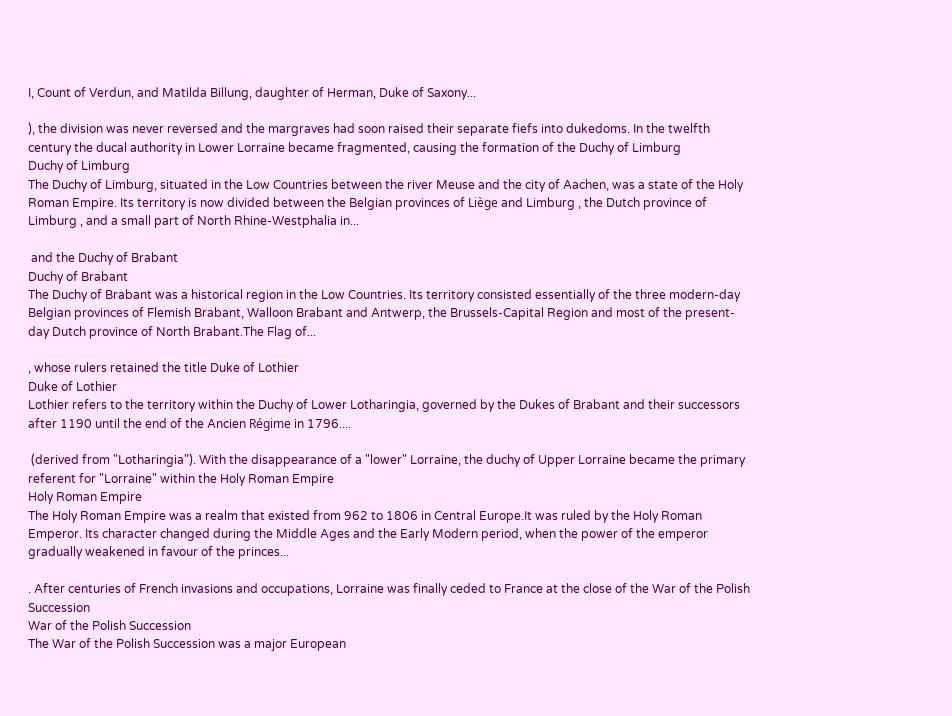I, Count of Verdun, and Matilda Billung, daughter of Herman, Duke of Saxony...

), the division was never reversed and the margraves had soon raised their separate fiefs into dukedoms. In the twelfth century the ducal authority in Lower Lorraine became fragmented, causing the formation of the Duchy of Limburg
Duchy of Limburg
The Duchy of Limburg, situated in the Low Countries between the river Meuse and the city of Aachen, was a state of the Holy Roman Empire. Its territory is now divided between the Belgian provinces of Liège and Limburg , the Dutch province of Limburg , and a small part of North Rhine-Westphalia in...

 and the Duchy of Brabant
Duchy of Brabant
The Duchy of Brabant was a historical region in the Low Countries. Its territory consisted essentially of the three modern-day Belgian provinces of Flemish Brabant, Walloon Brabant and Antwerp, the Brussels-Capital Region and most of the present-day Dutch province of North Brabant.The Flag of...

, whose rulers retained the title Duke of Lothier
Duke of Lothier
Lothier refers to the territory within the Duchy of Lower Lotharingia, governed by the Dukes of Brabant and their successors after 1190 until the end of the Ancien Régime in 1796....

 (derived from "Lotharingia"). With the disappearance of a "lower" Lorraine, the duchy of Upper Lorraine became the primary referent for "Lorraine" within the Holy Roman Empire
Holy Roman Empire
The Holy Roman Empire was a realm that existed from 962 to 1806 in Central Europe.It was ruled by the Holy Roman Emperor. Its character changed during the Middle Ages and the Early Modern period, when the power of the emperor gradually weakened in favour of the princes...

. After centuries of French invasions and occupations, Lorraine was finally ceded to France at the close of the War of the Polish Succession
War of the Polish Succession
The War of the Polish Succession was a major European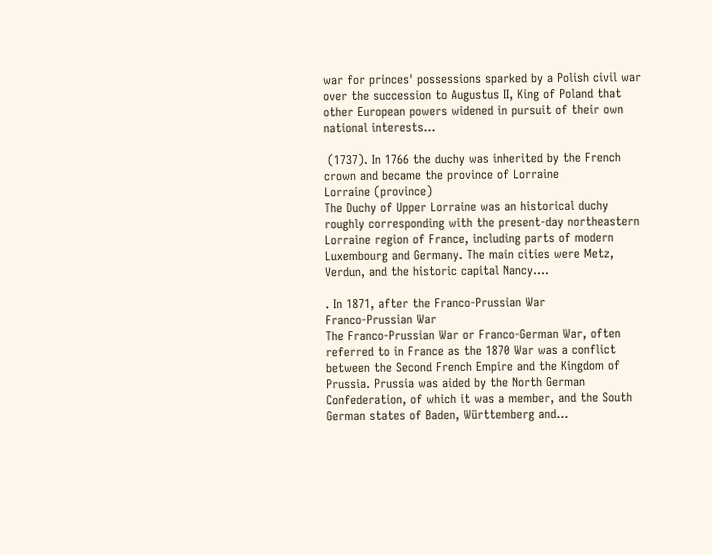war for princes' possessions sparked by a Polish civil war over the succession to Augustus II, King of Poland that other European powers widened in pursuit of their own national interests...

 (1737). In 1766 the duchy was inherited by the French crown and became the province of Lorraine
Lorraine (province)
The Duchy of Upper Lorraine was an historical duchy roughly corresponding with the present-day northeastern Lorraine region of France, including parts of modern Luxembourg and Germany. The main cities were Metz, Verdun, and the historic capital Nancy....

. In 1871, after the Franco-Prussian War
Franco-Prussian War
The Franco-Prussian War or Franco-German War, often referred to in France as the 1870 War was a conflict between the Second French Empire and the Kingdom of Prussia. Prussia was aided by the North German Confederation, of which it was a member, and the South German states of Baden, Württemberg and...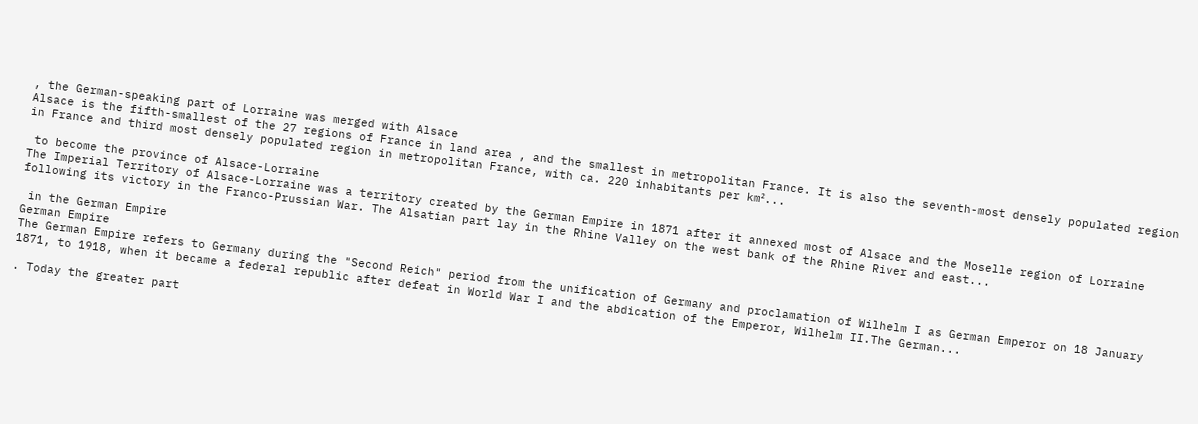, the German-speaking part of Lorraine was merged with Alsace
Alsace is the fifth-smallest of the 27 regions of France in land area , and the smallest in metropolitan France. It is also the seventh-most densely populated region in France and third most densely populated region in metropolitan France, with ca. 220 inhabitants per km²...

 to become the province of Alsace-Lorraine
The Imperial Territory of Alsace-Lorraine was a territory created by the German Empire in 1871 after it annexed most of Alsace and the Moselle region of Lorraine following its victory in the Franco-Prussian War. The Alsatian part lay in the Rhine Valley on the west bank of the Rhine River and east...

 in the German Empire
German Empire
The German Empire refers to Germany during the "Second Reich" period from the unification of Germany and proclamation of Wilhelm I as German Emperor on 18 January 1871, to 1918, when it became a federal republic after defeat in World War I and the abdication of the Emperor, Wilhelm II.The German...

. Today the greater part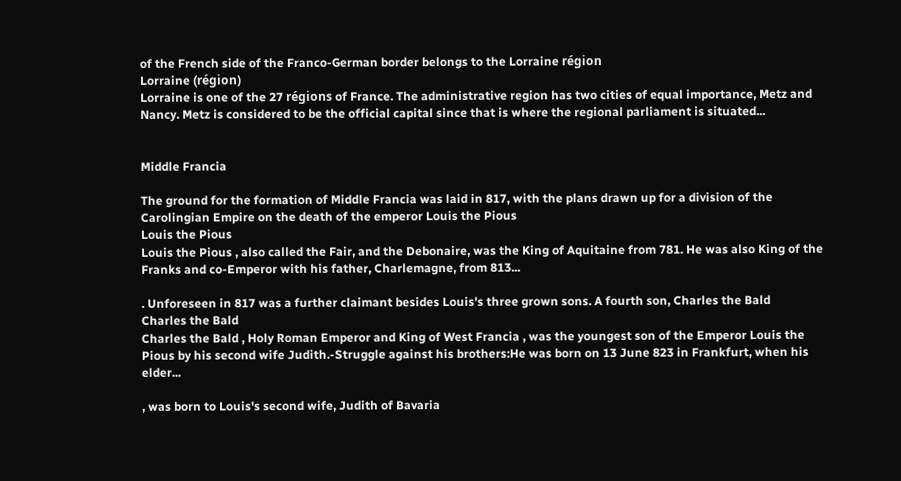of the French side of the Franco-German border belongs to the Lorraine région
Lorraine (région)
Lorraine is one of the 27 régions of France. The administrative region has two cities of equal importance, Metz and Nancy. Metz is considered to be the official capital since that is where the regional parliament is situated...


Middle Francia

The ground for the formation of Middle Francia was laid in 817, with the plans drawn up for a division of the Carolingian Empire on the death of the emperor Louis the Pious
Louis the Pious
Louis the Pious , also called the Fair, and the Debonaire, was the King of Aquitaine from 781. He was also King of the Franks and co-Emperor with his father, Charlemagne, from 813...

. Unforeseen in 817 was a further claimant besides Louis's three grown sons. A fourth son, Charles the Bald
Charles the Bald
Charles the Bald , Holy Roman Emperor and King of West Francia , was the youngest son of the Emperor Louis the Pious by his second wife Judith.-Struggle against his brothers:He was born on 13 June 823 in Frankfurt, when his elder...

, was born to Louis's second wife, Judith of Bavaria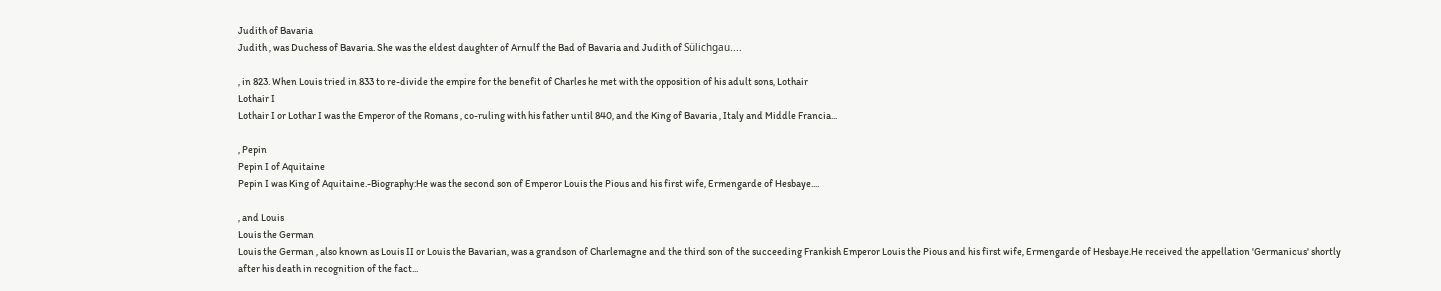Judith of Bavaria
Judith , was Duchess of Bavaria. She was the eldest daughter of Arnulf the Bad of Bavaria and Judith of Sülichgau....

, in 823. When Louis tried in 833 to re-divide the empire for the benefit of Charles he met with the opposition of his adult sons, Lothair
Lothair I
Lothair I or Lothar I was the Emperor of the Romans , co-ruling with his father until 840, and the King of Bavaria , Italy and Middle Francia...

, Pepin
Pepin I of Aquitaine
Pepin I was King of Aquitaine.-Biography:He was the second son of Emperor Louis the Pious and his first wife, Ermengarde of Hesbaye....

, and Louis
Louis the German
Louis the German , also known as Louis II or Louis the Bavarian, was a grandson of Charlemagne and the third son of the succeeding Frankish Emperor Louis the Pious and his first wife, Ermengarde of Hesbaye.He received the appellation 'Germanicus' shortly after his death in recognition of the fact...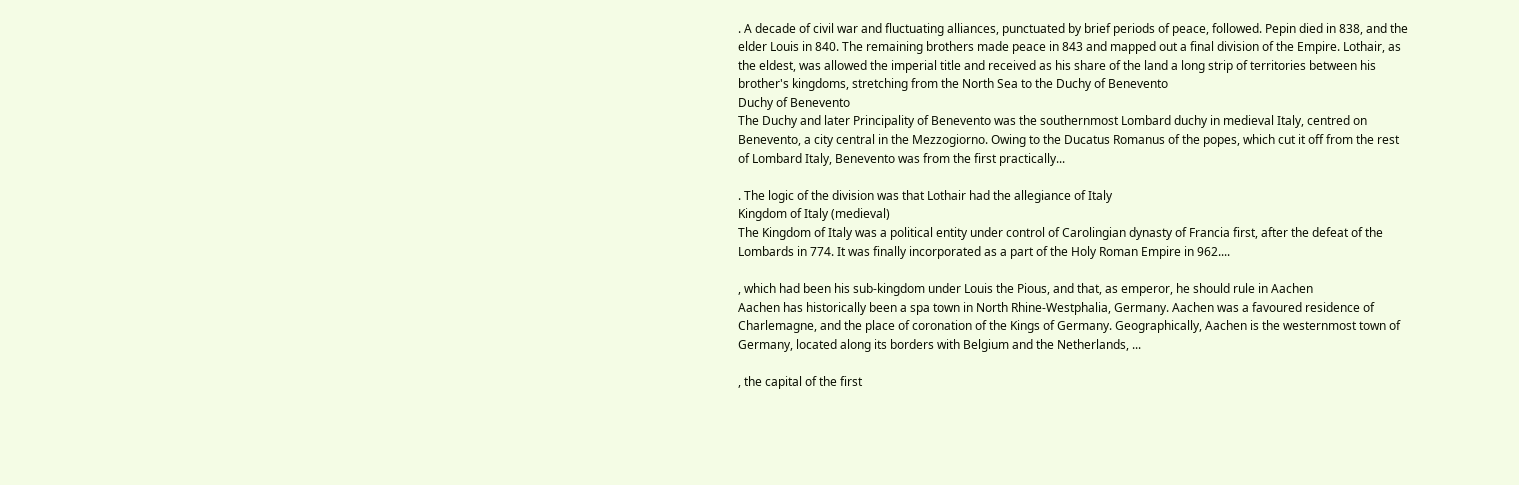. A decade of civil war and fluctuating alliances, punctuated by brief periods of peace, followed. Pepin died in 838, and the elder Louis in 840. The remaining brothers made peace in 843 and mapped out a final division of the Empire. Lothair, as the eldest, was allowed the imperial title and received as his share of the land a long strip of territories between his brother's kingdoms, stretching from the North Sea to the Duchy of Benevento
Duchy of Benevento
The Duchy and later Principality of Benevento was the southernmost Lombard duchy in medieval Italy, centred on Benevento, a city central in the Mezzogiorno. Owing to the Ducatus Romanus of the popes, which cut it off from the rest of Lombard Italy, Benevento was from the first practically...

. The logic of the division was that Lothair had the allegiance of Italy
Kingdom of Italy (medieval)
The Kingdom of Italy was a political entity under control of Carolingian dynasty of Francia first, after the defeat of the Lombards in 774. It was finally incorporated as a part of the Holy Roman Empire in 962....

, which had been his sub-kingdom under Louis the Pious, and that, as emperor, he should rule in Aachen
Aachen has historically been a spa town in North Rhine-Westphalia, Germany. Aachen was a favoured residence of Charlemagne, and the place of coronation of the Kings of Germany. Geographically, Aachen is the westernmost town of Germany, located along its borders with Belgium and the Netherlands, ...

, the capital of the first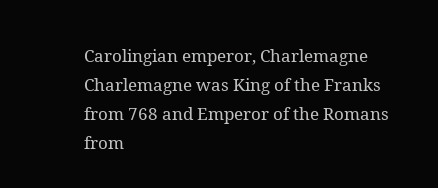Carolingian emperor, Charlemagne
Charlemagne was King of the Franks from 768 and Emperor of the Romans from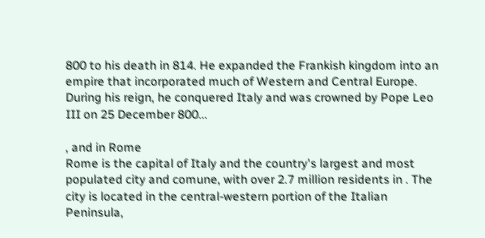800 to his death in 814. He expanded the Frankish kingdom into an empire that incorporated much of Western and Central Europe. During his reign, he conquered Italy and was crowned by Pope Leo III on 25 December 800...

, and in Rome
Rome is the capital of Italy and the country's largest and most populated city and comune, with over 2.7 million residents in . The city is located in the central-western portion of the Italian Peninsula,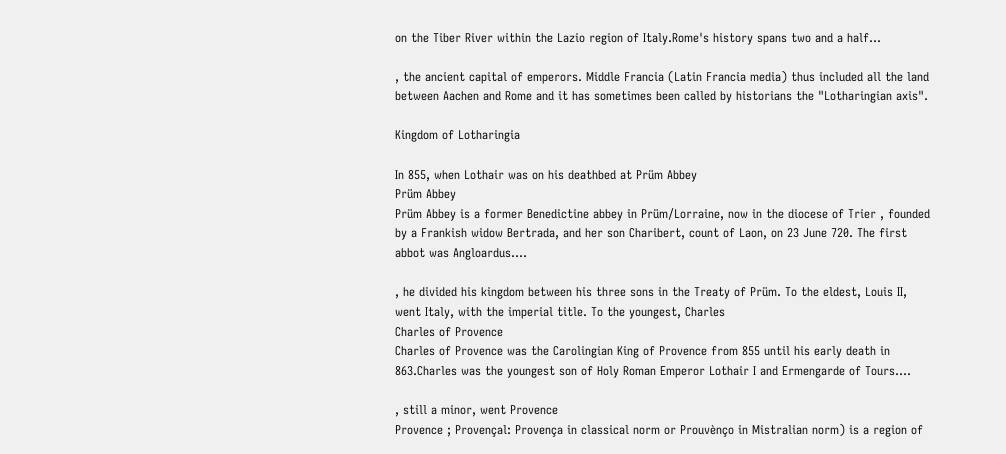on the Tiber River within the Lazio region of Italy.Rome's history spans two and a half...

, the ancient capital of emperors. Middle Francia (Latin Francia media) thus included all the land between Aachen and Rome and it has sometimes been called by historians the "Lotharingian axis".

Kingdom of Lotharingia

In 855, when Lothair was on his deathbed at Prüm Abbey
Prüm Abbey
Prüm Abbey is a former Benedictine abbey in Prüm/Lorraine, now in the diocese of Trier , founded by a Frankish widow Bertrada, and her son Charibert, count of Laon, on 23 June 720. The first abbot was Angloardus....

, he divided his kingdom between his three sons in the Treaty of Prüm. To the eldest, Louis II, went Italy, with the imperial title. To the youngest, Charles
Charles of Provence
Charles of Provence was the Carolingian King of Provence from 855 until his early death in 863.Charles was the youngest son of Holy Roman Emperor Lothair I and Ermengarde of Tours....

, still a minor, went Provence
Provence ; Provençal: Provença in classical norm or Prouvènço in Mistralian norm) is a region of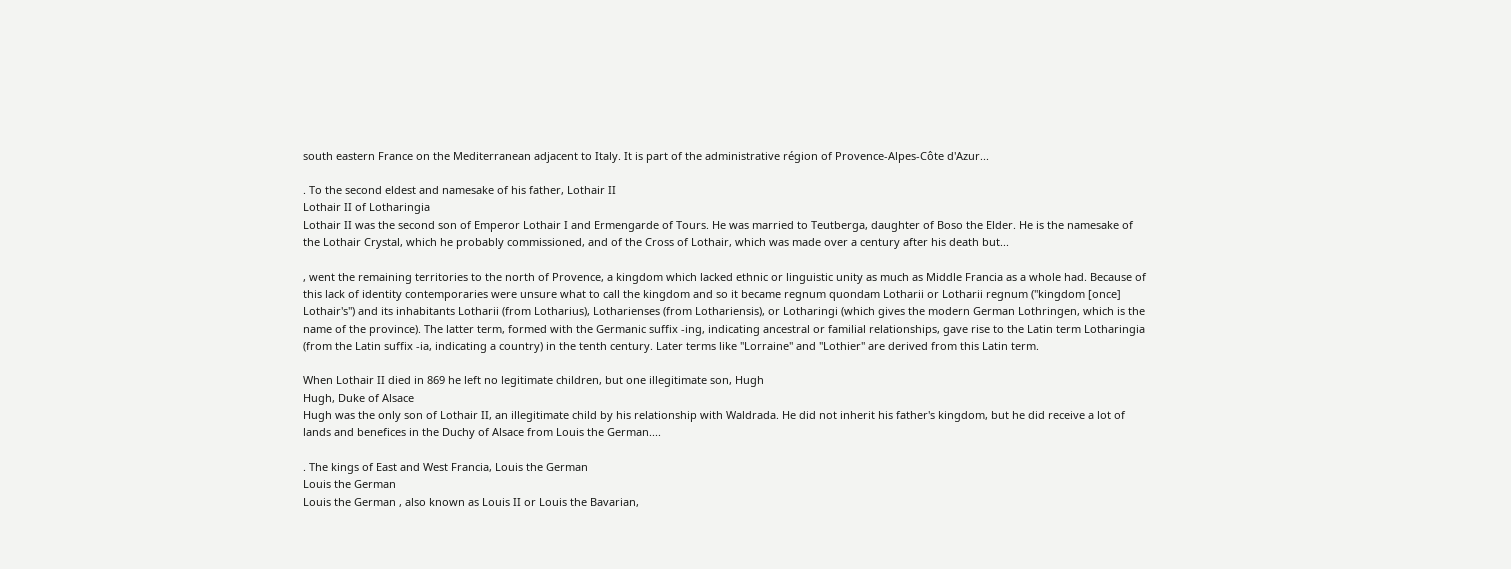south eastern France on the Mediterranean adjacent to Italy. It is part of the administrative région of Provence-Alpes-Côte d'Azur...

. To the second eldest and namesake of his father, Lothair II
Lothair II of Lotharingia
Lothair II was the second son of Emperor Lothair I and Ermengarde of Tours. He was married to Teutberga, daughter of Boso the Elder. He is the namesake of the Lothair Crystal, which he probably commissioned, and of the Cross of Lothair, which was made over a century after his death but...

, went the remaining territories to the north of Provence, a kingdom which lacked ethnic or linguistic unity as much as Middle Francia as a whole had. Because of this lack of identity contemporaries were unsure what to call the kingdom and so it became regnum quondam Lotharii or Lotharii regnum ("kingdom [once] Lothair's") and its inhabitants Lotharii (from Lotharius), Lotharienses (from Lothariensis), or Lotharingi (which gives the modern German Lothringen, which is the name of the province). The latter term, formed with the Germanic suffix -ing, indicating ancestral or familial relationships, gave rise to the Latin term Lotharingia (from the Latin suffix -ia, indicating a country) in the tenth century. Later terms like "Lorraine" and "Lothier" are derived from this Latin term.

When Lothair II died in 869 he left no legitimate children, but one illegitimate son, Hugh
Hugh, Duke of Alsace
Hugh was the only son of Lothair II, an illegitimate child by his relationship with Waldrada. He did not inherit his father's kingdom, but he did receive a lot of lands and benefices in the Duchy of Alsace from Louis the German....

. The kings of East and West Francia, Louis the German
Louis the German
Louis the German , also known as Louis II or Louis the Bavarian,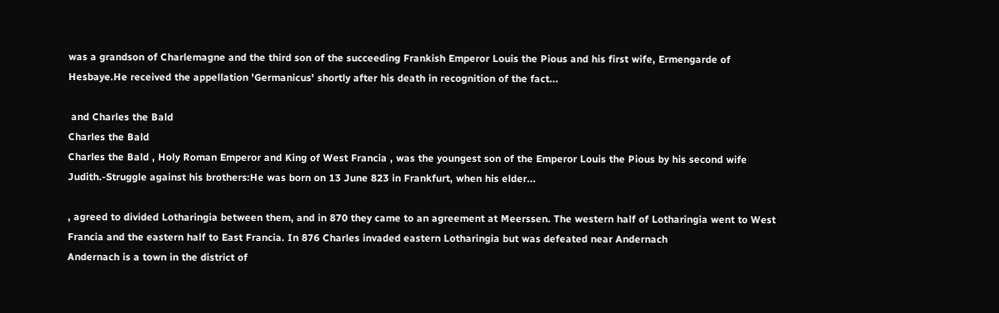was a grandson of Charlemagne and the third son of the succeeding Frankish Emperor Louis the Pious and his first wife, Ermengarde of Hesbaye.He received the appellation 'Germanicus' shortly after his death in recognition of the fact...

 and Charles the Bald
Charles the Bald
Charles the Bald , Holy Roman Emperor and King of West Francia , was the youngest son of the Emperor Louis the Pious by his second wife Judith.-Struggle against his brothers:He was born on 13 June 823 in Frankfurt, when his elder...

, agreed to divided Lotharingia between them, and in 870 they came to an agreement at Meerssen. The western half of Lotharingia went to West Francia and the eastern half to East Francia. In 876 Charles invaded eastern Lotharingia but was defeated near Andernach
Andernach is a town in the district of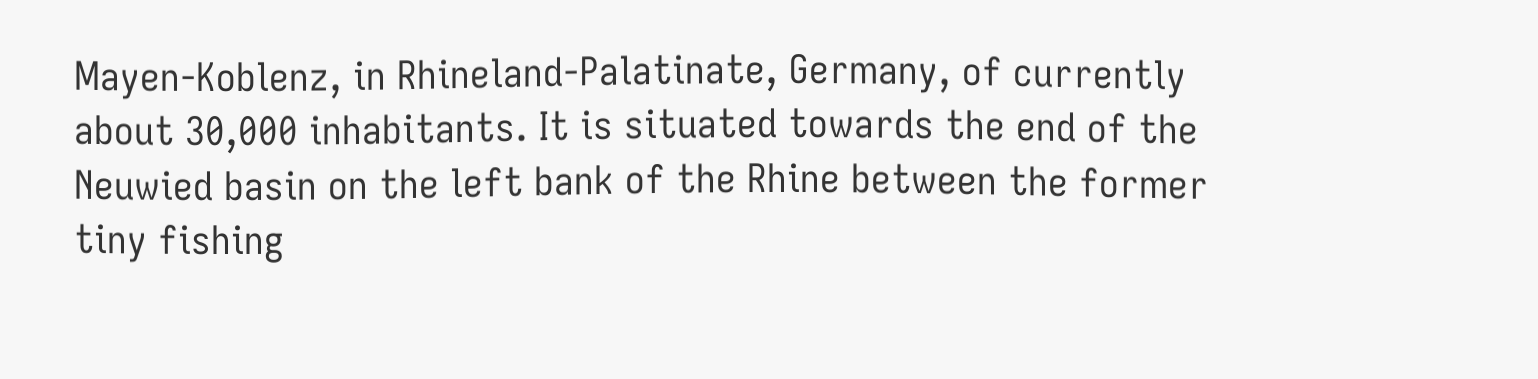Mayen-Koblenz, in Rhineland-Palatinate, Germany, of currently about 30,000 inhabitants. It is situated towards the end of the Neuwied basin on the left bank of the Rhine between the former tiny fishing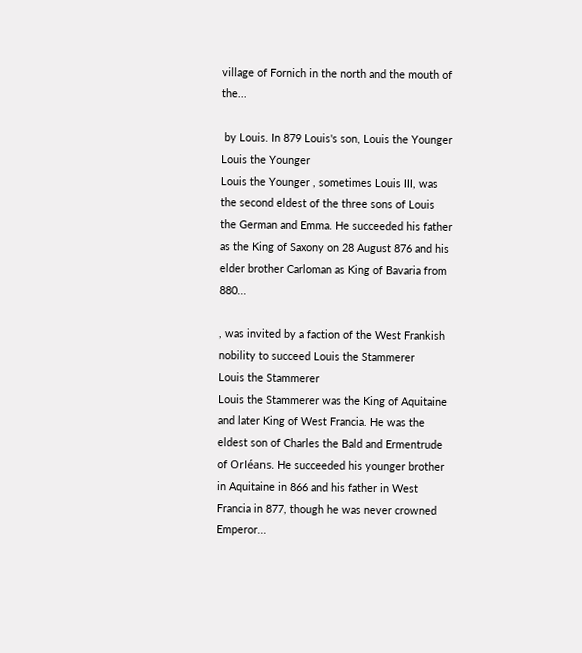village of Fornich in the north and the mouth of the...

 by Louis. In 879 Louis's son, Louis the Younger
Louis the Younger
Louis the Younger , sometimes Louis III, was the second eldest of the three sons of Louis the German and Emma. He succeeded his father as the King of Saxony on 28 August 876 and his elder brother Carloman as King of Bavaria from 880...

, was invited by a faction of the West Frankish nobility to succeed Louis the Stammerer
Louis the Stammerer
Louis the Stammerer was the King of Aquitaine and later King of West Francia. He was the eldest son of Charles the Bald and Ermentrude of Orléans. He succeeded his younger brother in Aquitaine in 866 and his father in West Francia in 877, though he was never crowned Emperor...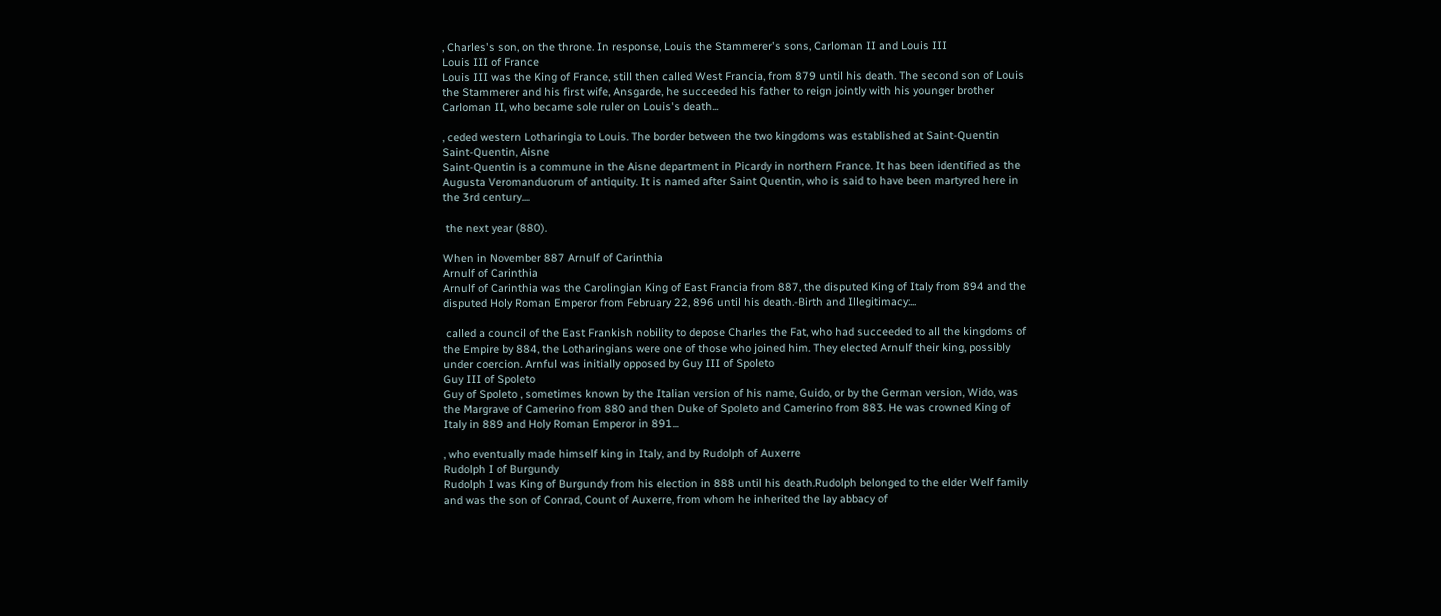, Charles's son, on the throne. In response, Louis the Stammerer's sons, Carloman II and Louis III
Louis III of France
Louis III was the King of France, still then called West Francia, from 879 until his death. The second son of Louis the Stammerer and his first wife, Ansgarde, he succeeded his father to reign jointly with his younger brother Carloman II, who became sole ruler on Louis's death...

, ceded western Lotharingia to Louis. The border between the two kingdoms was established at Saint-Quentin
Saint-Quentin, Aisne
Saint-Quentin is a commune in the Aisne department in Picardy in northern France. It has been identified as the Augusta Veromanduorum of antiquity. It is named after Saint Quentin, who is said to have been martyred here in the 3rd century....

 the next year (880).

When in November 887 Arnulf of Carinthia
Arnulf of Carinthia
Arnulf of Carinthia was the Carolingian King of East Francia from 887, the disputed King of Italy from 894 and the disputed Holy Roman Emperor from February 22, 896 until his death.-Birth and Illegitimacy:...

 called a council of the East Frankish nobility to depose Charles the Fat, who had succeeded to all the kingdoms of the Empire by 884, the Lotharingians were one of those who joined him. They elected Arnulf their king, possibly under coercion. Arnful was initially opposed by Guy III of Spoleto
Guy III of Spoleto
Guy of Spoleto , sometimes known by the Italian version of his name, Guido, or by the German version, Wido, was the Margrave of Camerino from 880 and then Duke of Spoleto and Camerino from 883. He was crowned King of Italy in 889 and Holy Roman Emperor in 891...

, who eventually made himself king in Italy, and by Rudolph of Auxerre
Rudolph I of Burgundy
Rudolph I was King of Burgundy from his election in 888 until his death.Rudolph belonged to the elder Welf family and was the son of Conrad, Count of Auxerre, from whom he inherited the lay abbacy of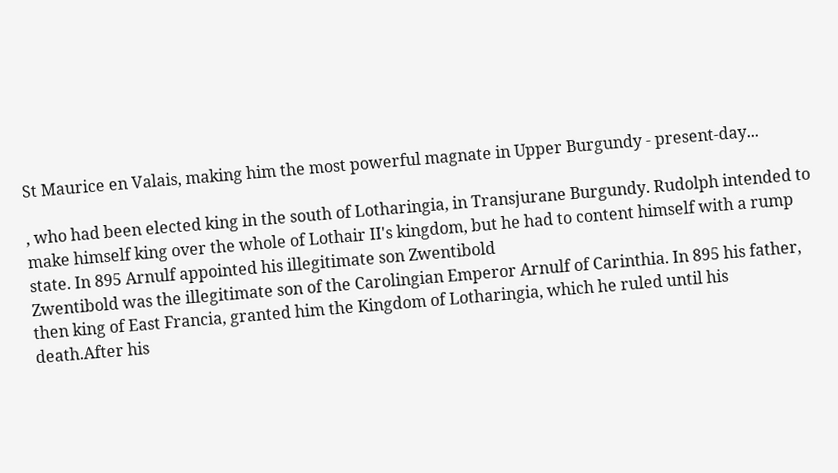St Maurice en Valais, making him the most powerful magnate in Upper Burgundy - present-day...

, who had been elected king in the south of Lotharingia, in Transjurane Burgundy. Rudolph intended to make himself king over the whole of Lothair II's kingdom, but he had to content himself with a rump state. In 895 Arnulf appointed his illegitimate son Zwentibold
Zwentibold was the illegitimate son of the Carolingian Emperor Arnulf of Carinthia. In 895 his father, then king of East Francia, granted him the Kingdom of Lotharingia, which he ruled until his death.After his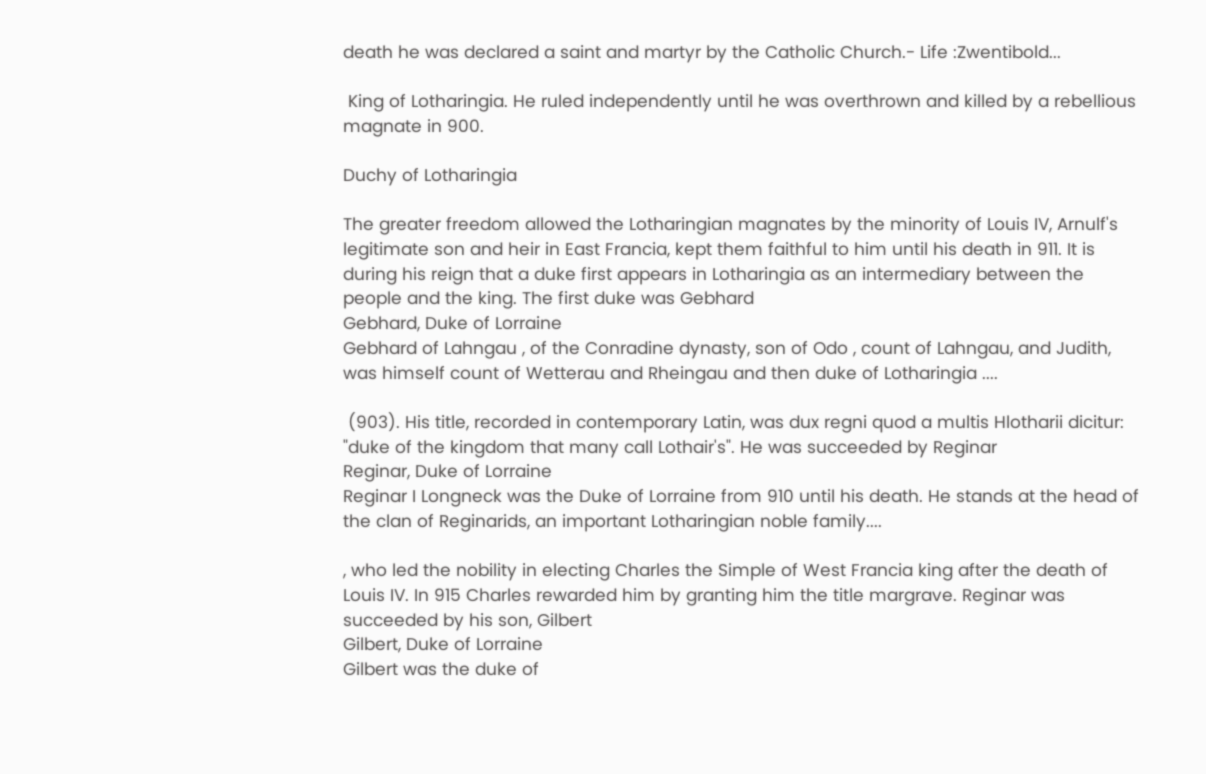death he was declared a saint and martyr by the Catholic Church.- Life :Zwentibold...

 King of Lotharingia. He ruled independently until he was overthrown and killed by a rebellious magnate in 900.

Duchy of Lotharingia

The greater freedom allowed the Lotharingian magnates by the minority of Louis IV, Arnulf's legitimate son and heir in East Francia, kept them faithful to him until his death in 911. It is during his reign that a duke first appears in Lotharingia as an intermediary between the people and the king. The first duke was Gebhard
Gebhard, Duke of Lorraine
Gebhard of Lahngau , of the Conradine dynasty, son of Odo , count of Lahngau, and Judith, was himself count of Wetterau and Rheingau and then duke of Lotharingia ....

 (903). His title, recorded in contemporary Latin, was dux regni quod a multis Hlotharii dicitur: "duke of the kingdom that many call Lothair's". He was succeeded by Reginar
Reginar, Duke of Lorraine
Reginar I Longneck was the Duke of Lorraine from 910 until his death. He stands at the head of the clan of Reginarids, an important Lotharingian noble family....

, who led the nobility in electing Charles the Simple of West Francia king after the death of Louis IV. In 915 Charles rewarded him by granting him the title margrave. Reginar was succeeded by his son, Gilbert
Gilbert, Duke of Lorraine
Gilbert was the duke of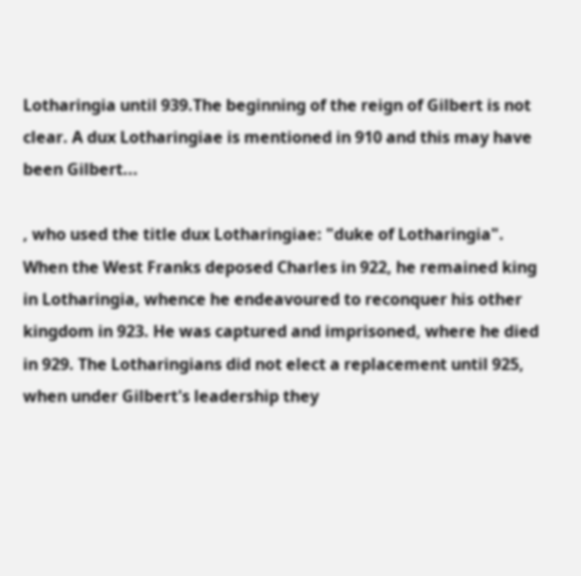Lotharingia until 939.The beginning of the reign of Gilbert is not clear. A dux Lotharingiae is mentioned in 910 and this may have been Gilbert...

, who used the title dux Lotharingiae: "duke of Lotharingia". When the West Franks deposed Charles in 922, he remained king in Lotharingia, whence he endeavoured to reconquer his other kingdom in 923. He was captured and imprisoned, where he died in 929. The Lotharingians did not elect a replacement until 925, when under Gilbert's leadership they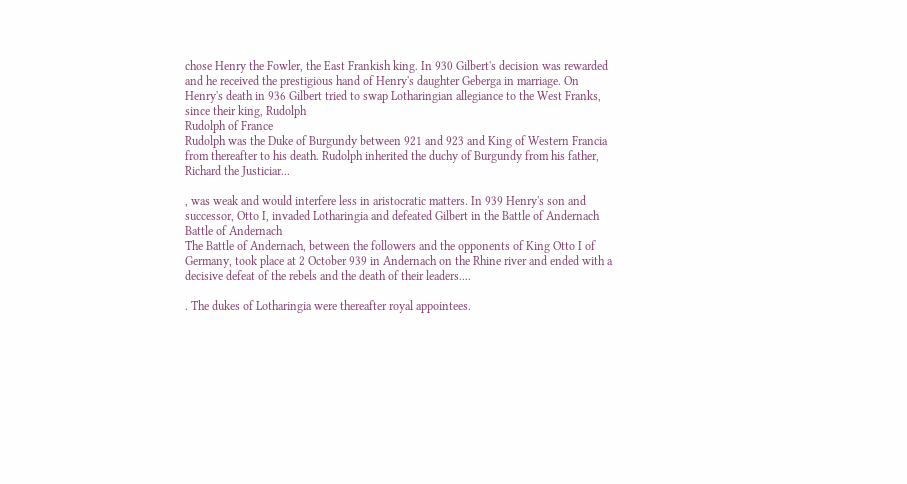chose Henry the Fowler, the East Frankish king. In 930 Gilbert's decision was rewarded and he received the prestigious hand of Henry's daughter Geberga in marriage. On Henry's death in 936 Gilbert tried to swap Lotharingian allegiance to the West Franks, since their king, Rudolph
Rudolph of France
Rudolph was the Duke of Burgundy between 921 and 923 and King of Western Francia from thereafter to his death. Rudolph inherited the duchy of Burgundy from his father, Richard the Justiciar...

, was weak and would interfere less in aristocratic matters. In 939 Henry's son and successor, Otto I, invaded Lotharingia and defeated Gilbert in the Battle of Andernach
Battle of Andernach
The Battle of Andernach, between the followers and the opponents of King Otto I of Germany, took place at 2 October 939 in Andernach on the Rhine river and ended with a decisive defeat of the rebels and the death of their leaders....

. The dukes of Lotharingia were thereafter royal appointees.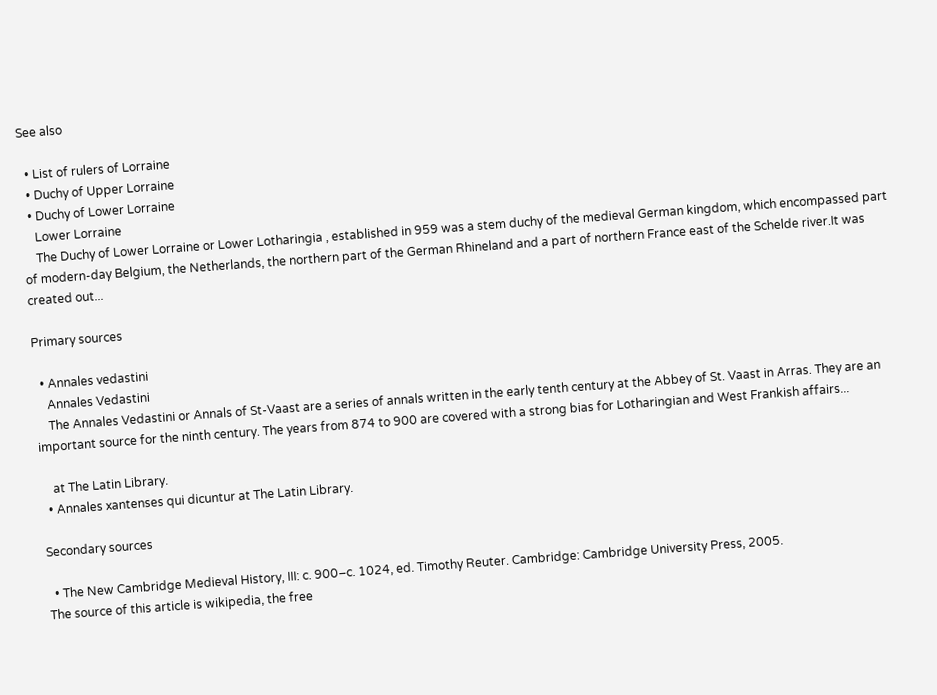See also

  • List of rulers of Lorraine
  • Duchy of Upper Lorraine
  • Duchy of Lower Lorraine
    Lower Lorraine
    The Duchy of Lower Lorraine or Lower Lotharingia , established in 959 was a stem duchy of the medieval German kingdom, which encompassed part of modern-day Belgium, the Netherlands, the northern part of the German Rhineland and a part of northern France east of the Schelde river.It was created out...

Primary sources

  • Annales vedastini
    Annales Vedastini
    The Annales Vedastini or Annals of St-Vaast are a series of annals written in the early tenth century at the Abbey of St. Vaast in Arras. They are an important source for the ninth century. The years from 874 to 900 are covered with a strong bias for Lotharingian and West Frankish affairs...

    at The Latin Library.
  • Annales xantenses qui dicuntur at The Latin Library.

Secondary sources

  • The New Cambridge Medieval History, III: c. 900–c. 1024, ed. Timothy Reuter. Cambridge: Cambridge University Press, 2005.
The source of this article is wikipedia, the free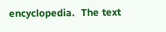encyclopedia.  The text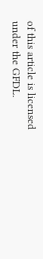of this article is licensed under the GFDL.